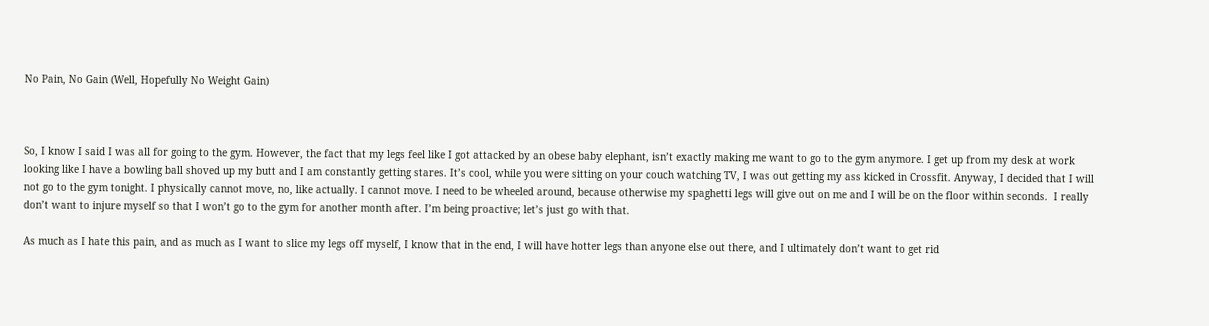No Pain, No Gain (Well, Hopefully No Weight Gain)



So, I know I said I was all for going to the gym. However, the fact that my legs feel like I got attacked by an obese baby elephant, isn’t exactly making me want to go to the gym anymore. I get up from my desk at work looking like I have a bowling ball shoved up my butt and I am constantly getting stares. It’s cool, while you were sitting on your couch watching TV, I was out getting my ass kicked in Crossfit. Anyway, I decided that I will not go to the gym tonight. I physically cannot move, no, like actually. I cannot move. I need to be wheeled around, because otherwise my spaghetti legs will give out on me and I will be on the floor within seconds.  I really don’t want to injure myself so that I won’t go to the gym for another month after. I’m being proactive; let’s just go with that.

As much as I hate this pain, and as much as I want to slice my legs off myself, I know that in the end, I will have hotter legs than anyone else out there, and I ultimately don’t want to get rid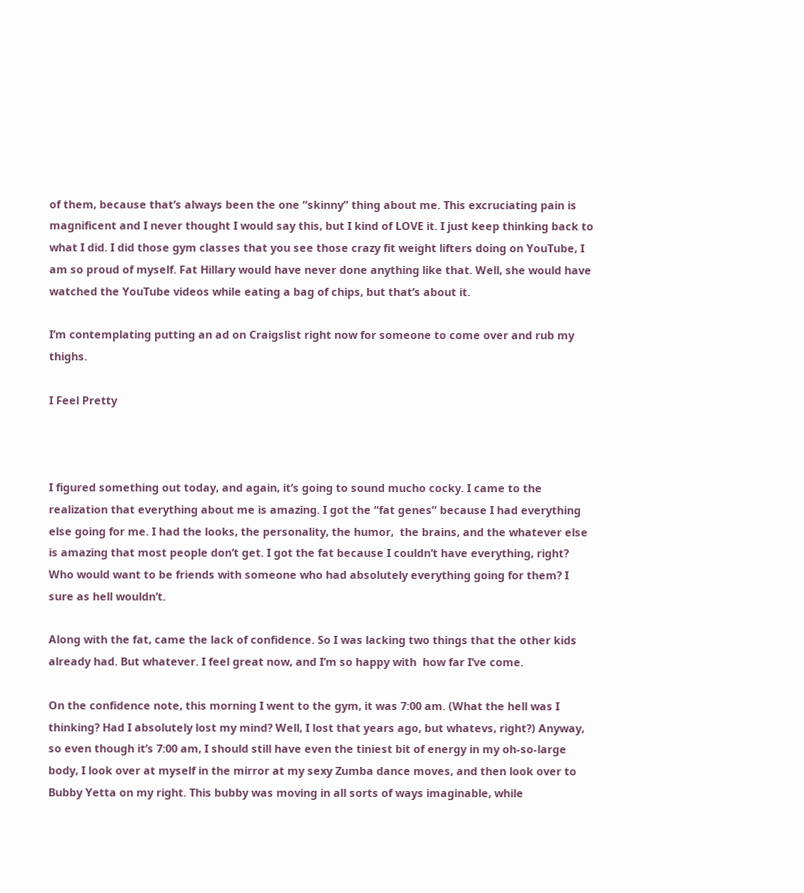of them, because that’s always been the one “skinny” thing about me. This excruciating pain is magnificent and I never thought I would say this, but I kind of LOVE it. I just keep thinking back to what I did. I did those gym classes that you see those crazy fit weight lifters doing on YouTube, I am so proud of myself. Fat Hillary would have never done anything like that. Well, she would have watched the YouTube videos while eating a bag of chips, but that’s about it.

I’m contemplating putting an ad on Craigslist right now for someone to come over and rub my thighs.

I Feel Pretty



I figured something out today, and again, it’s going to sound mucho cocky. I came to the realization that everything about me is amazing. I got the “fat genes” because I had everything else going for me. I had the looks, the personality, the humor,  the brains, and the whatever else is amazing that most people don’t get. I got the fat because I couldn’t have everything, right? Who would want to be friends with someone who had absolutely everything going for them? I sure as hell wouldn’t.

Along with the fat, came the lack of confidence. So I was lacking two things that the other kids already had. But whatever. I feel great now, and I’m so happy with  how far I’ve come.

On the confidence note, this morning I went to the gym, it was 7:00 am. (What the hell was I thinking? Had I absolutely lost my mind? Well, I lost that years ago, but whatevs, right?) Anyway, so even though it’s 7:00 am, I should still have even the tiniest bit of energy in my oh-so-large body, I look over at myself in the mirror at my sexy Zumba dance moves, and then look over to Bubby Yetta on my right. This bubby was moving in all sorts of ways imaginable, while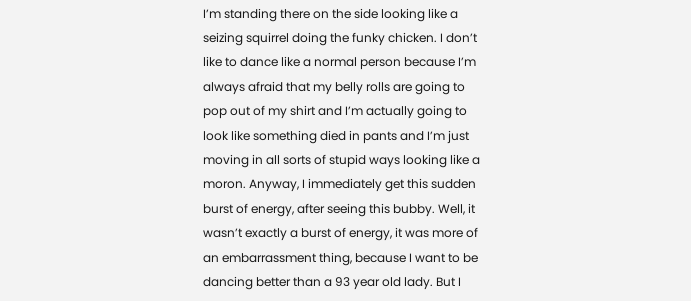I’m standing there on the side looking like a seizing squirrel doing the funky chicken. I don’t like to dance like a normal person because I’m always afraid that my belly rolls are going to pop out of my shirt and I’m actually going to look like something died in pants and I’m just moving in all sorts of stupid ways looking like a moron. Anyway, I immediately get this sudden burst of energy, after seeing this bubby. Well, it wasn’t exactly a burst of energy, it was more of an embarrassment thing, because I want to be dancing better than a 93 year old lady. But I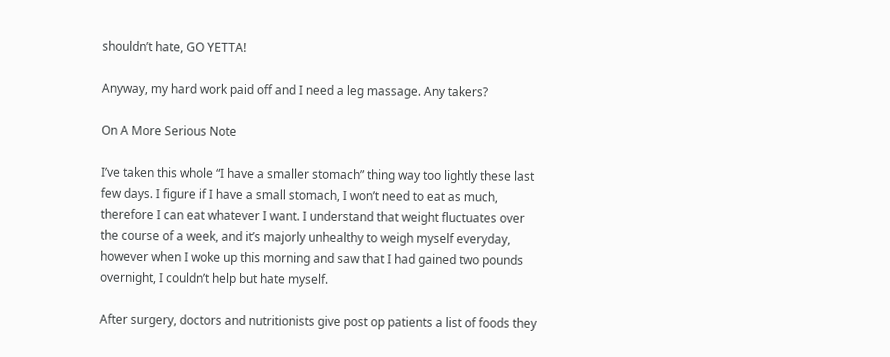shouldn’t hate, GO YETTA!

Anyway, my hard work paid off and I need a leg massage. Any takers?

On A More Serious Note

I’ve taken this whole “I have a smaller stomach” thing way too lightly these last few days. I figure if I have a small stomach, I won’t need to eat as much, therefore I can eat whatever I want. I understand that weight fluctuates over the course of a week, and it’s majorly unhealthy to weigh myself everyday, however when I woke up this morning and saw that I had gained two pounds overnight, I couldn’t help but hate myself.

After surgery, doctors and nutritionists give post op patients a list of foods they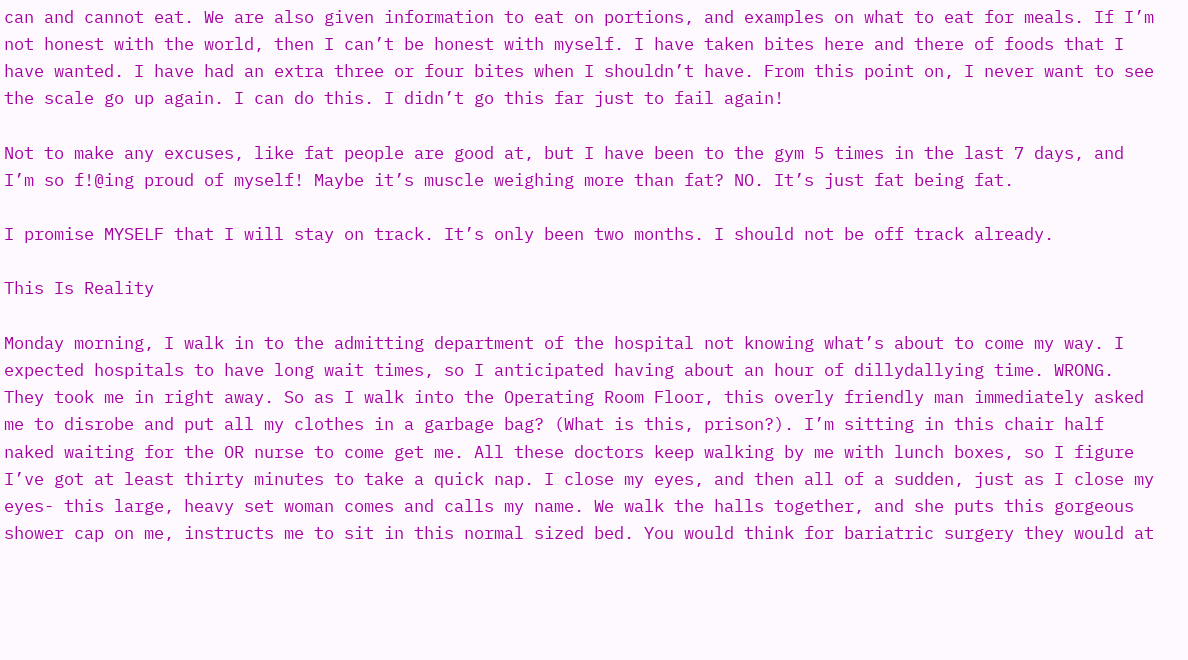can and cannot eat. We are also given information to eat on portions, and examples on what to eat for meals. If I’m not honest with the world, then I can’t be honest with myself. I have taken bites here and there of foods that I have wanted. I have had an extra three or four bites when I shouldn’t have. From this point on, I never want to see the scale go up again. I can do this. I didn’t go this far just to fail again!

Not to make any excuses, like fat people are good at, but I have been to the gym 5 times in the last 7 days, and I’m so f!@ing proud of myself! Maybe it’s muscle weighing more than fat? NO. It’s just fat being fat.

I promise MYSELF that I will stay on track. It’s only been two months. I should not be off track already.

This Is Reality

Monday morning, I walk in to the admitting department of the hospital not knowing what’s about to come my way. I expected hospitals to have long wait times, so I anticipated having about an hour of dillydallying time. WRONG. They took me in right away. So as I walk into the Operating Room Floor, this overly friendly man immediately asked me to disrobe and put all my clothes in a garbage bag? (What is this, prison?). I’m sitting in this chair half naked waiting for the OR nurse to come get me. All these doctors keep walking by me with lunch boxes, so I figure I’ve got at least thirty minutes to take a quick nap. I close my eyes, and then all of a sudden, just as I close my eyes- this large, heavy set woman comes and calls my name. We walk the halls together, and she puts this gorgeous shower cap on me, instructs me to sit in this normal sized bed. You would think for bariatric surgery they would at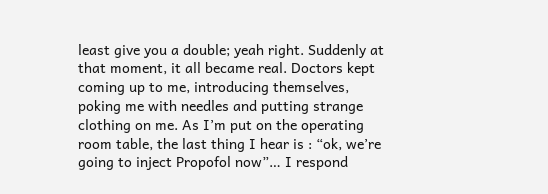least give you a double; yeah right. Suddenly at that moment, it all became real. Doctors kept coming up to me, introducing themselves, poking me with needles and putting strange clothing on me. As I’m put on the operating room table, the last thing I hear is : “ok, we’re going to inject Propofol now”… I respond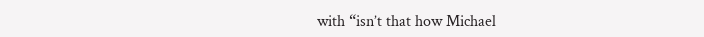with “isn’t that how Michael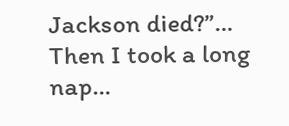Jackson died?”… Then I took a long nap…